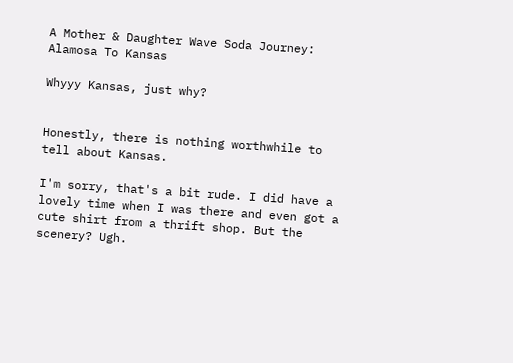A Mother & Daughter Wave Soda Journey: Alamosa To Kansas

Whyyy Kansas, just why?


Honestly, there is nothing worthwhile to tell about Kansas.

I'm sorry, that's a bit rude. I did have a lovely time when I was there and even got a cute shirt from a thrift shop. But the scenery? Ugh.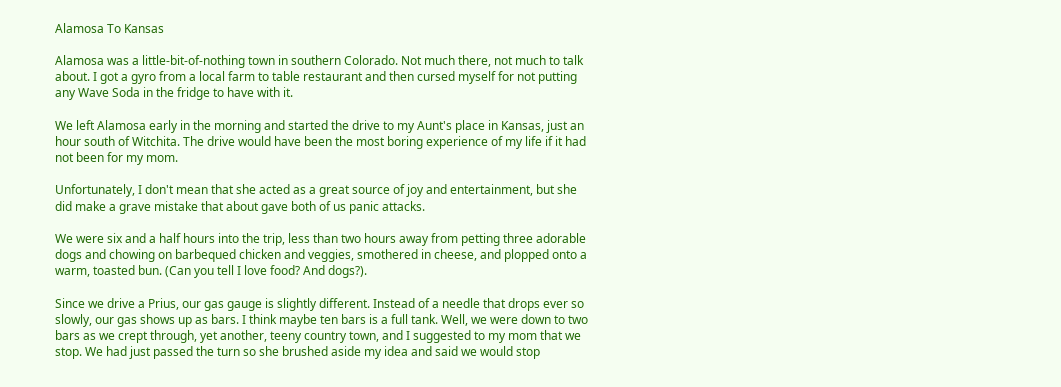Alamosa To Kansas

Alamosa was a little-bit-of-nothing town in southern Colorado. Not much there, not much to talk about. I got a gyro from a local farm to table restaurant and then cursed myself for not putting any Wave Soda in the fridge to have with it.

We left Alamosa early in the morning and started the drive to my Aunt's place in Kansas, just an hour south of Witchita. The drive would have been the most boring experience of my life if it had not been for my mom.

Unfortunately, I don't mean that she acted as a great source of joy and entertainment, but she did make a grave mistake that about gave both of us panic attacks.

We were six and a half hours into the trip, less than two hours away from petting three adorable dogs and chowing on barbequed chicken and veggies, smothered in cheese, and plopped onto a warm, toasted bun. (Can you tell I love food? And dogs?).

Since we drive a Prius, our gas gauge is slightly different. Instead of a needle that drops ever so slowly, our gas shows up as bars. I think maybe ten bars is a full tank. Well, we were down to two bars as we crept through, yet another, teeny country town, and I suggested to my mom that we stop. We had just passed the turn so she brushed aside my idea and said we would stop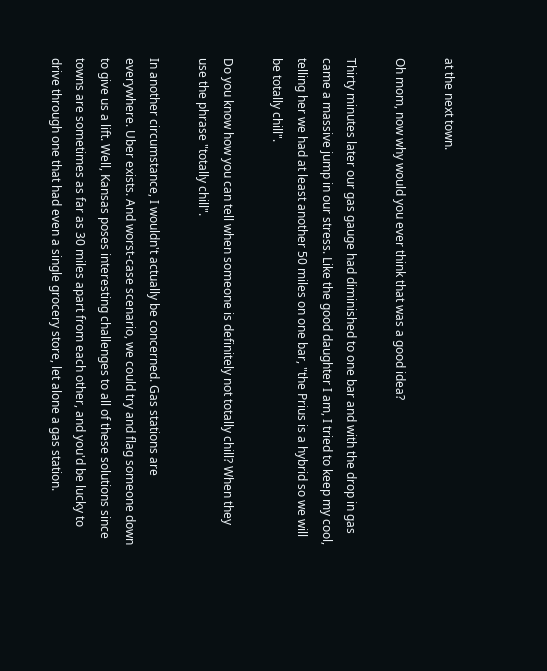at the next town.

Oh mom, now why would you ever think that was a good idea?

Thirty minutes later our gas gauge had diminished to one bar and with the drop in gas came a massive jump in our stress. Like the good daughter I am, I tried to keep my cool, telling her we had at least another 50 miles on one bar, "the Prius is a hybrid so we will be totally chill".

Do you know how you can tell when someone is definitely not totally chill? When they use the phrase "totally chill".

In another circumstance, I wouldn't actually be concerned. Gas stations are everywhere. Uber exists. And worst-case scenario, we could try and flag someone down to give us a lift. Well, Kansas poses interesting challenges to all of these solutions since towns are sometimes as far as 30 miles apart from each other, and you'd be lucky to drive through one that had even a single grocery store, let alone a gas station.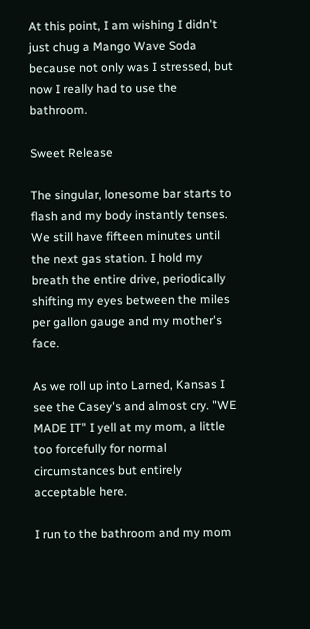At this point, I am wishing I didn't just chug a Mango Wave Soda because not only was I stressed, but now I really had to use the bathroom.

Sweet Release

The singular, lonesome bar starts to flash and my body instantly tenses. We still have fifteen minutes until the next gas station. I hold my breath the entire drive, periodically shifting my eyes between the miles per gallon gauge and my mother's face.

As we roll up into Larned, Kansas I see the Casey's and almost cry. "WE MADE IT" I yell at my mom, a little too forcefully for normal circumstances but entirely acceptable here.

I run to the bathroom and my mom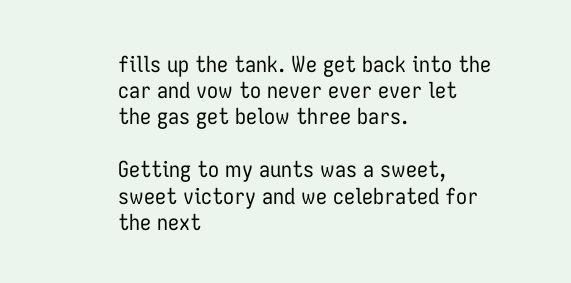fills up the tank. We get back into the car and vow to never ever ever let the gas get below three bars.

Getting to my aunts was a sweet, sweet victory and we celebrated for the next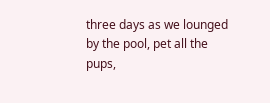three days as we lounged by the pool, pet all the pups,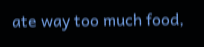ate way too much food,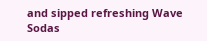and sipped refreshing Wave Sodas